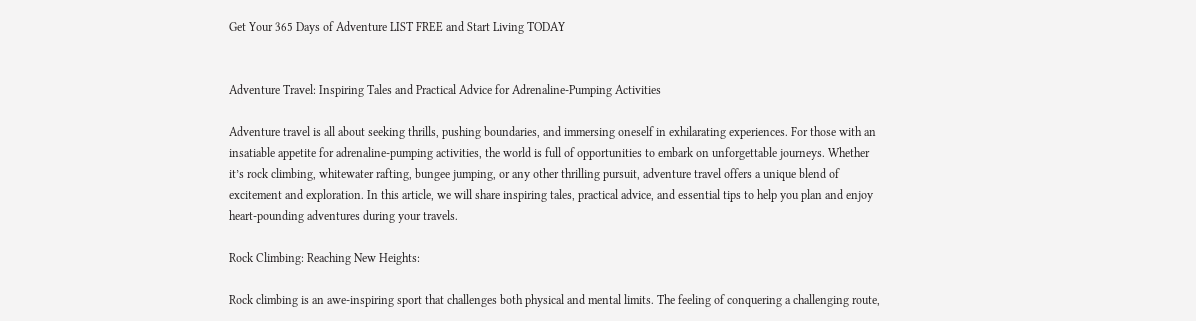Get Your 365 Days of Adventure LIST FREE and Start Living TODAY


Adventure Travel: Inspiring Tales and Practical Advice for Adrenaline-Pumping Activities

Adventure travel is all about seeking thrills, pushing boundaries, and immersing oneself in exhilarating experiences. For those with an insatiable appetite for adrenaline-pumping activities, the world is full of opportunities to embark on unforgettable journeys. Whether it’s rock climbing, whitewater rafting, bungee jumping, or any other thrilling pursuit, adventure travel offers a unique blend of excitement and exploration. In this article, we will share inspiring tales, practical advice, and essential tips to help you plan and enjoy heart-pounding adventures during your travels.

Rock Climbing: Reaching New Heights:

Rock climbing is an awe-inspiring sport that challenges both physical and mental limits. The feeling of conquering a challenging route,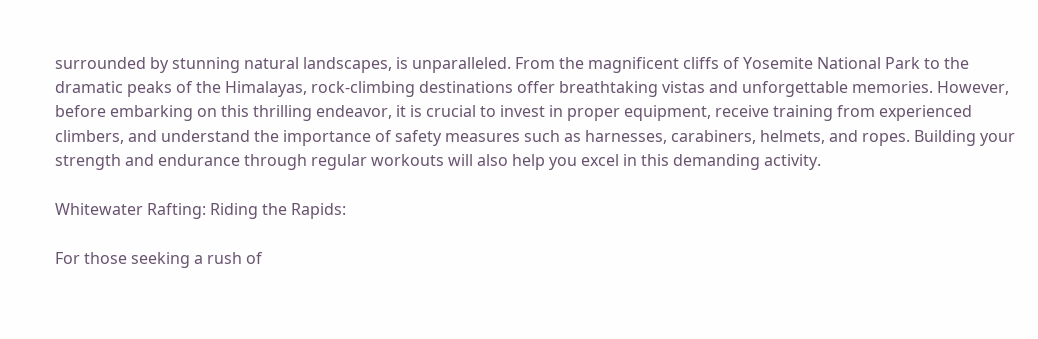surrounded by stunning natural landscapes, is unparalleled. From the magnificent cliffs of Yosemite National Park to the dramatic peaks of the Himalayas, rock-climbing destinations offer breathtaking vistas and unforgettable memories. However, before embarking on this thrilling endeavor, it is crucial to invest in proper equipment, receive training from experienced climbers, and understand the importance of safety measures such as harnesses, carabiners, helmets, and ropes. Building your strength and endurance through regular workouts will also help you excel in this demanding activity.

Whitewater Rafting: Riding the Rapids:

For those seeking a rush of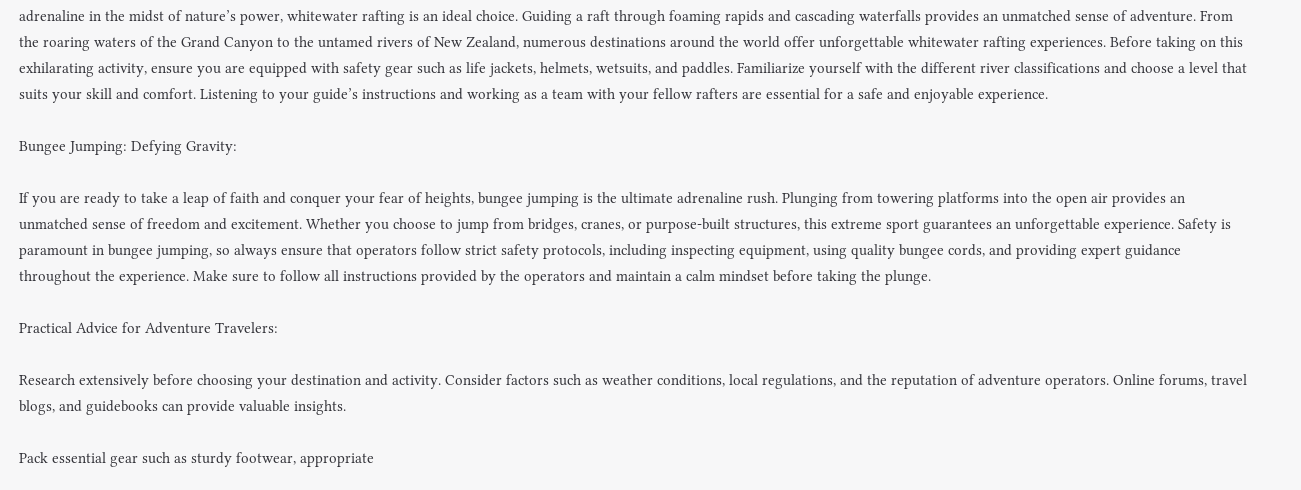adrenaline in the midst of nature’s power, whitewater rafting is an ideal choice. Guiding a raft through foaming rapids and cascading waterfalls provides an unmatched sense of adventure. From the roaring waters of the Grand Canyon to the untamed rivers of New Zealand, numerous destinations around the world offer unforgettable whitewater rafting experiences. Before taking on this exhilarating activity, ensure you are equipped with safety gear such as life jackets, helmets, wetsuits, and paddles. Familiarize yourself with the different river classifications and choose a level that suits your skill and comfort. Listening to your guide’s instructions and working as a team with your fellow rafters are essential for a safe and enjoyable experience.

Bungee Jumping: Defying Gravity:

If you are ready to take a leap of faith and conquer your fear of heights, bungee jumping is the ultimate adrenaline rush. Plunging from towering platforms into the open air provides an unmatched sense of freedom and excitement. Whether you choose to jump from bridges, cranes, or purpose-built structures, this extreme sport guarantees an unforgettable experience. Safety is paramount in bungee jumping, so always ensure that operators follow strict safety protocols, including inspecting equipment, using quality bungee cords, and providing expert guidance throughout the experience. Make sure to follow all instructions provided by the operators and maintain a calm mindset before taking the plunge.

Practical Advice for Adventure Travelers:

Research extensively before choosing your destination and activity. Consider factors such as weather conditions, local regulations, and the reputation of adventure operators. Online forums, travel blogs, and guidebooks can provide valuable insights.

Pack essential gear such as sturdy footwear, appropriate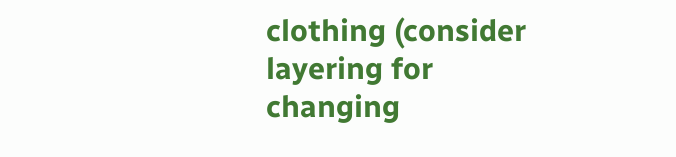clothing (consider layering for changing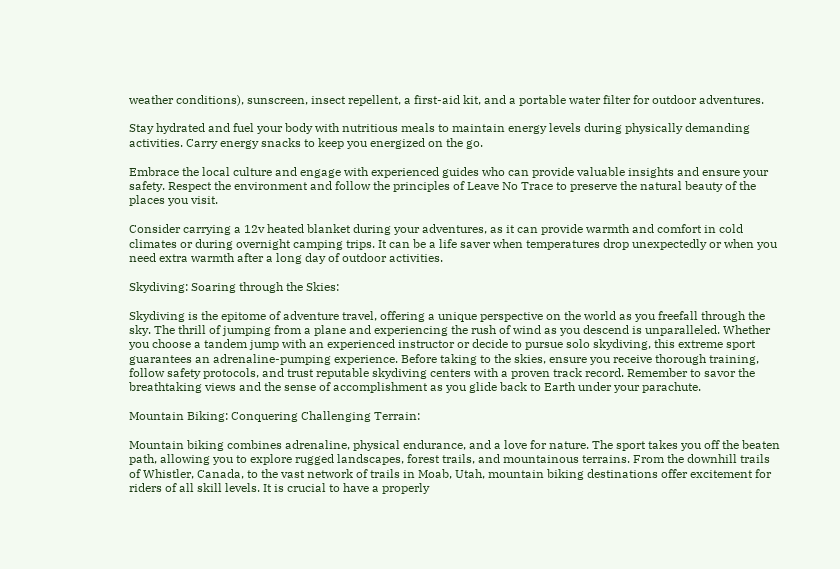weather conditions), sunscreen, insect repellent, a first-aid kit, and a portable water filter for outdoor adventures.

Stay hydrated and fuel your body with nutritious meals to maintain energy levels during physically demanding activities. Carry energy snacks to keep you energized on the go.

Embrace the local culture and engage with experienced guides who can provide valuable insights and ensure your safety. Respect the environment and follow the principles of Leave No Trace to preserve the natural beauty of the places you visit.

Consider carrying a 12v heated blanket during your adventures, as it can provide warmth and comfort in cold climates or during overnight camping trips. It can be a life saver when temperatures drop unexpectedly or when you need extra warmth after a long day of outdoor activities.

Skydiving: Soaring through the Skies:

Skydiving is the epitome of adventure travel, offering a unique perspective on the world as you freefall through the sky. The thrill of jumping from a plane and experiencing the rush of wind as you descend is unparalleled. Whether you choose a tandem jump with an experienced instructor or decide to pursue solo skydiving, this extreme sport guarantees an adrenaline-pumping experience. Before taking to the skies, ensure you receive thorough training, follow safety protocols, and trust reputable skydiving centers with a proven track record. Remember to savor the breathtaking views and the sense of accomplishment as you glide back to Earth under your parachute.

Mountain Biking: Conquering Challenging Terrain:

Mountain biking combines adrenaline, physical endurance, and a love for nature. The sport takes you off the beaten path, allowing you to explore rugged landscapes, forest trails, and mountainous terrains. From the downhill trails of Whistler, Canada, to the vast network of trails in Moab, Utah, mountain biking destinations offer excitement for riders of all skill levels. It is crucial to have a properly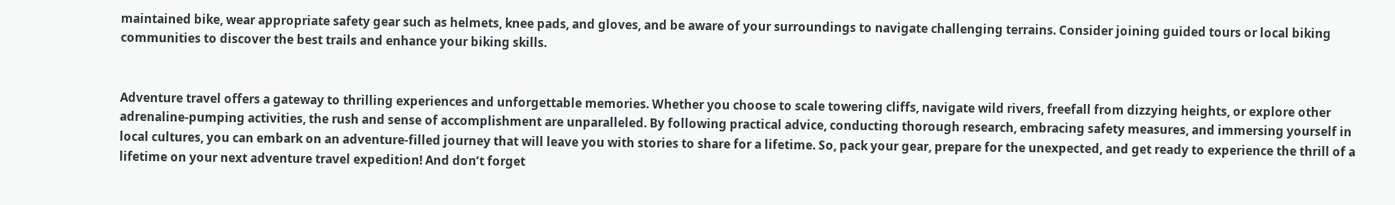maintained bike, wear appropriate safety gear such as helmets, knee pads, and gloves, and be aware of your surroundings to navigate challenging terrains. Consider joining guided tours or local biking communities to discover the best trails and enhance your biking skills.


Adventure travel offers a gateway to thrilling experiences and unforgettable memories. Whether you choose to scale towering cliffs, navigate wild rivers, freefall from dizzying heights, or explore other adrenaline-pumping activities, the rush and sense of accomplishment are unparalleled. By following practical advice, conducting thorough research, embracing safety measures, and immersing yourself in local cultures, you can embark on an adventure-filled journey that will leave you with stories to share for a lifetime. So, pack your gear, prepare for the unexpected, and get ready to experience the thrill of a lifetime on your next adventure travel expedition! And don’t forget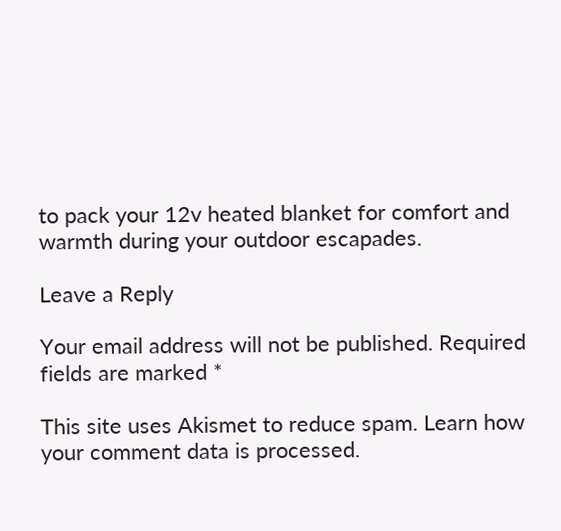to pack your 12v heated blanket for comfort and warmth during your outdoor escapades.

Leave a Reply

Your email address will not be published. Required fields are marked *

This site uses Akismet to reduce spam. Learn how your comment data is processed.